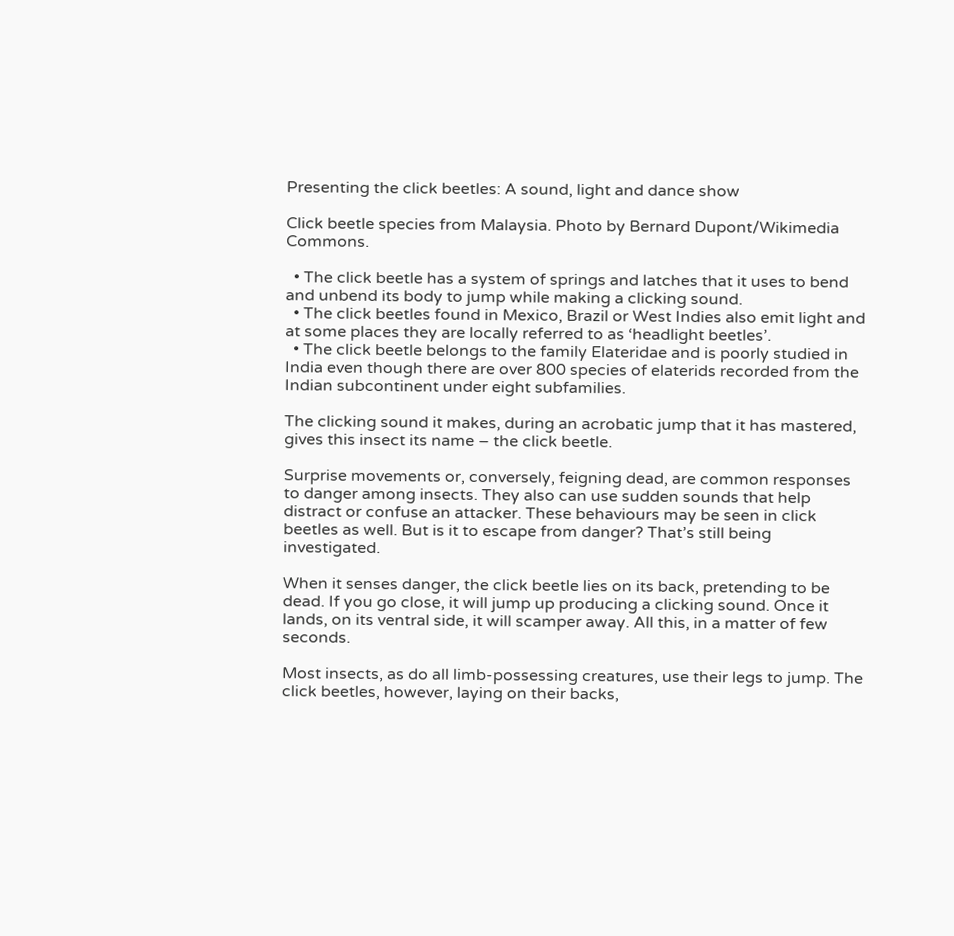Presenting the click beetles: A sound, light and dance show

Click beetle species from Malaysia. Photo by Bernard Dupont/Wikimedia Commons.

  • The click beetle has a system of springs and latches that it uses to bend and unbend its body to jump while making a clicking sound.
  • The click beetles found in Mexico, Brazil or West Indies also emit light and at some places they are locally referred to as ‘headlight beetles’.
  • The click beetle belongs to the family Elateridae and is poorly studied in India even though there are over 800 species of elaterids recorded from the Indian subcontinent under eight subfamilies.

The clicking sound it makes, during an acrobatic jump that it has mastered, gives this insect its name – the click beetle.

Surprise movements or, conversely, feigning dead, are common responses to danger among insects. They also can use sudden sounds that help distract or confuse an attacker. These behaviours may be seen in click beetles as well. But is it to escape from danger? That’s still being investigated.

When it senses danger, the click beetle lies on its back, pretending to be dead. If you go close, it will jump up producing a clicking sound. Once it lands, on its ventral side, it will scamper away. All this, in a matter of few seconds.

Most insects, as do all limb-possessing creatures, use their legs to jump. The click beetles, however, laying on their backs,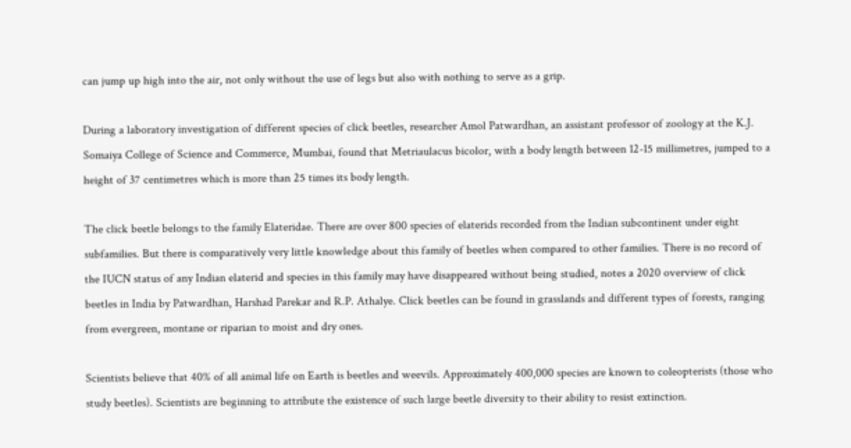can jump up high into the air, not only without the use of legs but also with nothing to serve as a grip.

During a laboratory investigation of different species of click beetles, researcher Amol Patwardhan, an assistant professor of zoology at the K.J. Somaiya College of Science and Commerce, Mumbai, found that Metriaulacus bicolor, with a body length between 12-15 millimetres, jumped to a height of 37 centimetres which is more than 25 times its body length.

The click beetle belongs to the family Elateridae. There are over 800 species of elaterids recorded from the Indian subcontinent under eight subfamilies. But there is comparatively very little knowledge about this family of beetles when compared to other families. There is no record of the IUCN status of any Indian elaterid and species in this family may have disappeared without being studied, notes a 2020 overview of click beetles in India by Patwardhan, Harshad Parekar and R.P. Athalye. Click beetles can be found in grasslands and different types of forests, ranging from evergreen, montane or riparian to moist and dry ones.

Scientists believe that 40% of all animal life on Earth is beetles and weevils. Approximately 400,000 species are known to coleopterists (those who study beetles). Scientists are beginning to attribute the existence of such large beetle diversity to their ability to resist extinction.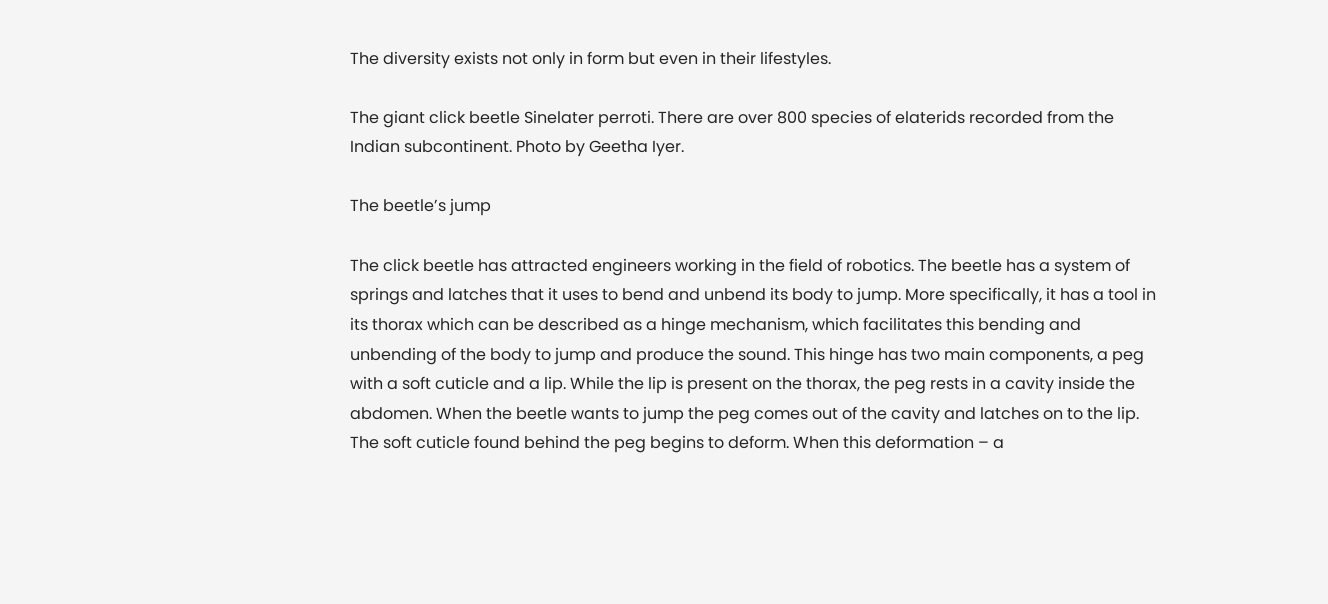The diversity exists not only in form but even in their lifestyles.

The giant click beetle Sinelater perroti. There are over 800 species of elaterids recorded from the Indian subcontinent. Photo by Geetha Iyer.

The beetle’s jump

The click beetle has attracted engineers working in the field of robotics. The beetle has a system of springs and latches that it uses to bend and unbend its body to jump. More specifically, it has a tool in its thorax which can be described as a hinge mechanism, which facilitates this bending and unbending of the body to jump and produce the sound. This hinge has two main components, a peg with a soft cuticle and a lip. While the lip is present on the thorax, the peg rests in a cavity inside the abdomen. When the beetle wants to jump the peg comes out of the cavity and latches on to the lip. The soft cuticle found behind the peg begins to deform. When this deformation – a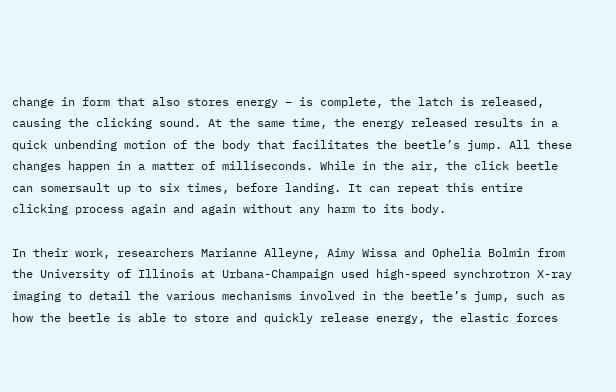change in form that also stores energy – is complete, the latch is released, causing the clicking sound. At the same time, the energy released results in a quick unbending motion of the body that facilitates the beetle’s jump. All these changes happen in a matter of milliseconds. While in the air, the click beetle can somersault up to six times, before landing. It can repeat this entire clicking process again and again without any harm to its body.

In their work, researchers Marianne Alleyne, Aimy Wissa and Ophelia Bolmin from the University of Illinois at Urbana-Champaign used high-speed synchrotron X-ray imaging to detail the various mechanisms involved in the beetle’s jump, such as how the beetle is able to store and quickly release energy, the elastic forces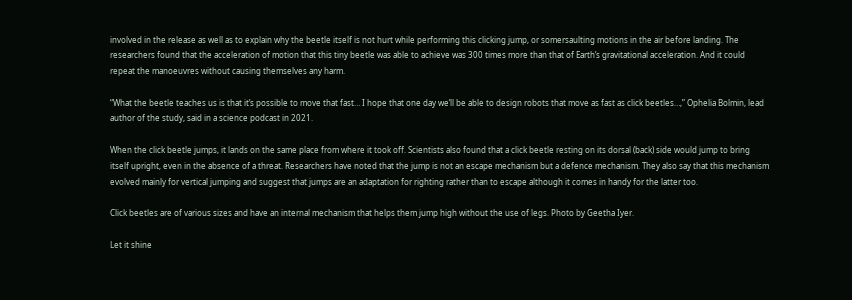involved in the release as well as to explain why the beetle itself is not hurt while performing this clicking jump, or somersaulting motions in the air before landing. The researchers found that the acceleration of motion that this tiny beetle was able to achieve was 300 times more than that of Earth’s gravitational acceleration. And it could repeat the manoeuvres without causing themselves any harm.

“What the beetle teaches us is that it’s possible to move that fast… I hope that one day we’ll be able to design robots that move as fast as click beetles…,” Ophelia Bolmin, lead author of the study, said in a science podcast in 2021.

When the click beetle jumps, it lands on the same place from where it took off. Scientists also found that a click beetle resting on its dorsal (back) side would jump to bring itself upright, even in the absence of a threat. Researchers have noted that the jump is not an escape mechanism but a defence mechanism. They also say that this mechanism evolved mainly for vertical jumping and suggest that jumps are an adaptation for righting rather than to escape although it comes in handy for the latter too.

Click beetles are of various sizes and have an internal mechanism that helps them jump high without the use of legs. Photo by Geetha Iyer.

Let it shine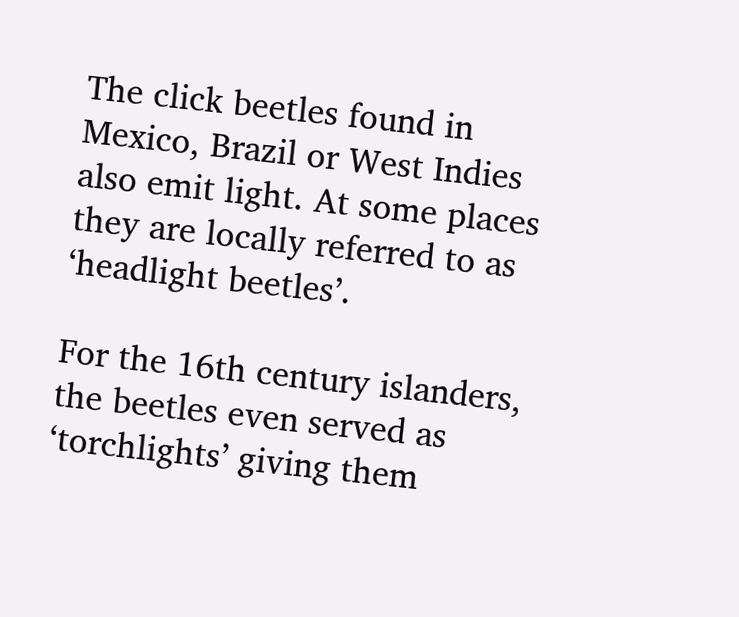The click beetles found in Mexico, Brazil or West Indies also emit light. At some places they are locally referred to as ‘headlight beetles’.

For the 16th century islanders, the beetles even served as ‘torchlights’ giving them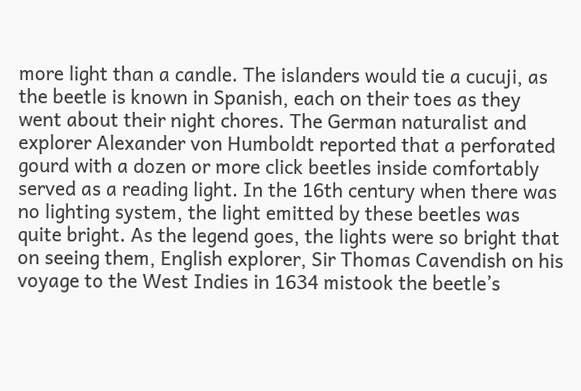more light than a candle. The islanders would tie a cucuji, as the beetle is known in Spanish, each on their toes as they went about their night chores. The German naturalist and explorer Alexander von Humboldt reported that a perforated gourd with a dozen or more click beetles inside comfortably served as a reading light. In the 16th century when there was no lighting system, the light emitted by these beetles was quite bright. As the legend goes, the lights were so bright that on seeing them, English explorer, Sir Thomas Cavendish on his voyage to the West Indies in 1634 mistook the beetle’s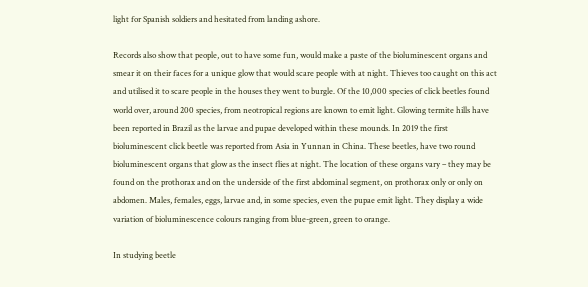light for Spanish soldiers and hesitated from landing ashore.

Records also show that people, out to have some fun, would make a paste of the bioluminescent organs and smear it on their faces for a unique glow that would scare people with at night. Thieves too caught on this act and utilised it to scare people in the houses they went to burgle. Of the 10,000 species of click beetles found world over, around 200 species, from neotropical regions are known to emit light. Glowing termite hills have been reported in Brazil as the larvae and pupae developed within these mounds. In 2019 the first bioluminescent click beetle was reported from Asia in Yunnan in China. These beetles, have two round bioluminescent organs that glow as the insect flies at night. The location of these organs vary – they may be found on the prothorax and on the underside of the first abdominal segment, on prothorax only or only on abdomen. Males, females, eggs, larvae and, in some species, even the pupae emit light. They display a wide variation of bioluminescence colours ranging from blue-green, green to orange.

In studying beetle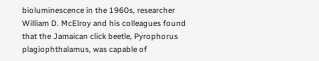bioluminescence in the 1960s, researcher William D. McElroy and his colleagues found that the Jamaican click beetle, Pyrophorus plagiophthalamus, was capable of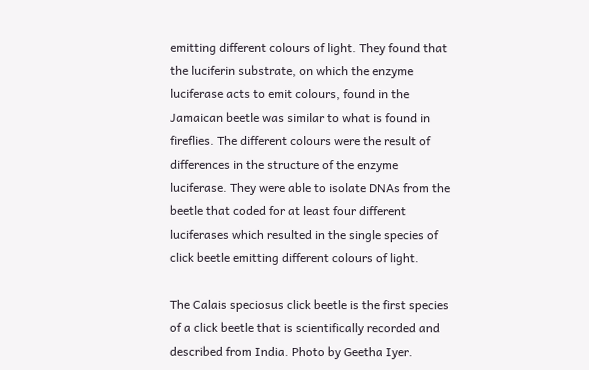emitting different colours of light. They found that the luciferin substrate, on which the enzyme luciferase acts to emit colours, found in the Jamaican beetle was similar to what is found in fireflies. The different colours were the result of differences in the structure of the enzyme luciferase. They were able to isolate DNAs from the beetle that coded for at least four different luciferases which resulted in the single species of click beetle emitting different colours of light.

The Calais speciosus click beetle is the first species of a click beetle that is scientifically recorded and described from India. Photo by Geetha Iyer.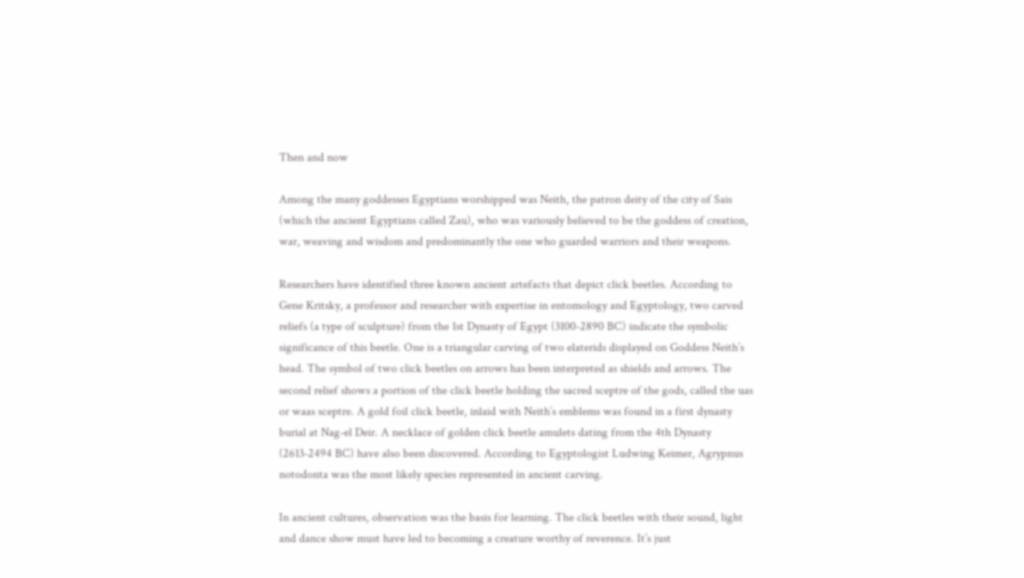Then and now

Among the many goddesses Egyptians worshipped was Neith, the patron deity of the city of Sais (which the ancient Egyptians called Zau), who was variously believed to be the goddess of creation, war, weaving and wisdom and predominantly the one who guarded warriors and their weapons.

Researchers have identified three known ancient artefacts that depict click beetles. According to Gene Kritsky, a professor and researcher with expertise in entomology and Egyptology, two carved reliefs (a type of sculpture) from the 1st Dynasty of Egypt (3100-2890 BC) indicate the symbolic significance of this beetle. One is a triangular carving of two elaterids displayed on Goddess Neith’s head. The symbol of two click beetles on arrows has been interpreted as shields and arrows. The second relief shows a portion of the click beetle holding the sacred sceptre of the gods, called the uas or waas sceptre. A gold foil click beetle, inlaid with Neith’s emblems was found in a first dynasty burial at Nag-el Deir. A necklace of golden click beetle amulets dating from the 4th Dynasty (2613-2494 BC) have also been discovered. According to Egyptologist Ludwing Keimer, Agrypnus notodonta was the most likely species represented in ancient carving.

In ancient cultures, observation was the basis for learning. The click beetles with their sound, light and dance show must have led to becoming a creature worthy of reverence. It’s just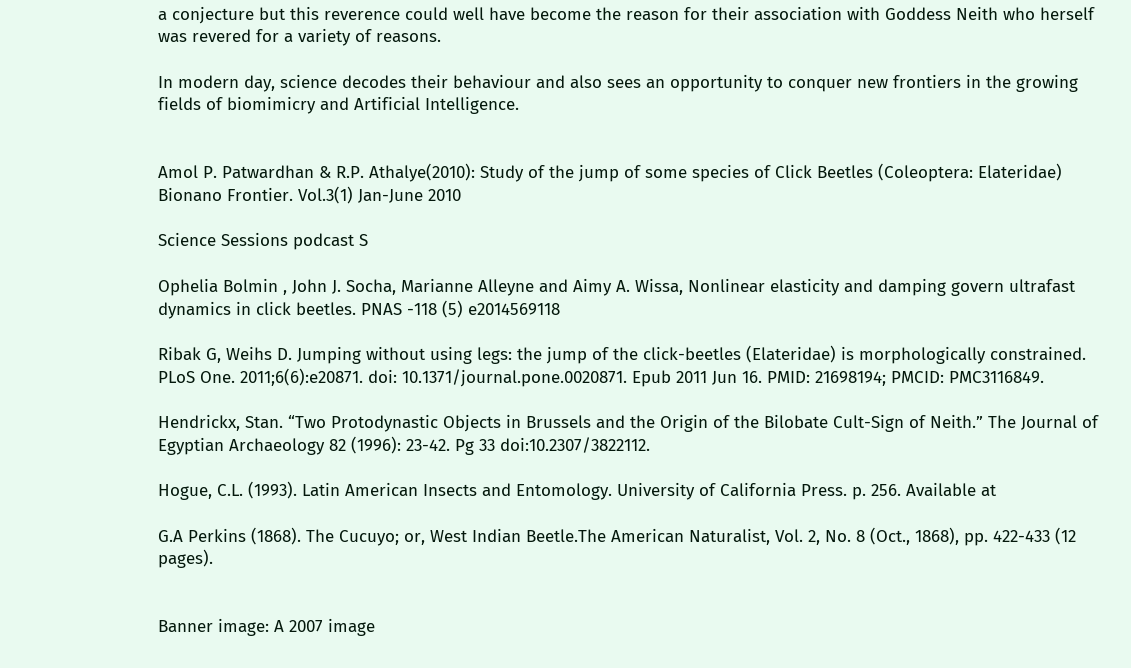a conjecture but this reverence could well have become the reason for their association with Goddess Neith who herself was revered for a variety of reasons.

In modern day, science decodes their behaviour and also sees an opportunity to conquer new frontiers in the growing fields of biomimicry and Artificial Intelligence.


Amol P. Patwardhan & R.P. Athalye(2010): Study of the jump of some species of Click Beetles (Coleoptera: Elateridae) Bionano Frontier. Vol.3(1) Jan-June 2010

Science Sessions podcast S

Ophelia Bolmin , John J. Socha, Marianne Alleyne and Aimy A. Wissa, Nonlinear elasticity and damping govern ultrafast dynamics in click beetles. PNAS -118 (5) e2014569118

Ribak G, Weihs D. Jumping without using legs: the jump of the click-beetles (Elateridae) is morphologically constrained. PLoS One. 2011;6(6):e20871. doi: 10.1371/journal.pone.0020871. Epub 2011 Jun 16. PMID: 21698194; PMCID: PMC3116849.

Hendrickx, Stan. “Two Protodynastic Objects in Brussels and the Origin of the Bilobate Cult-Sign of Neith.” The Journal of Egyptian Archaeology 82 (1996): 23-42. Pg 33 doi:10.2307/3822112.

Hogue, C.L. (1993). Latin American Insects and Entomology. University of California Press. p. 256. Available at

G.A Perkins (1868). The Cucuyo; or, West Indian Beetle.The American Naturalist, Vol. 2, No. 8 (Oct., 1868), pp. 422-433 (12 pages).


Banner image: A 2007 image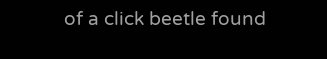of a click beetle found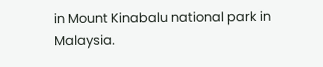in Mount Kinabalu national park in Malaysia.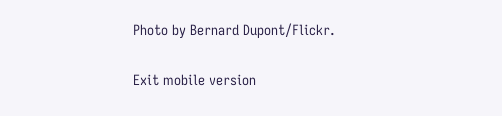Photo by Bernard Dupont/Flickr.

Exit mobile version